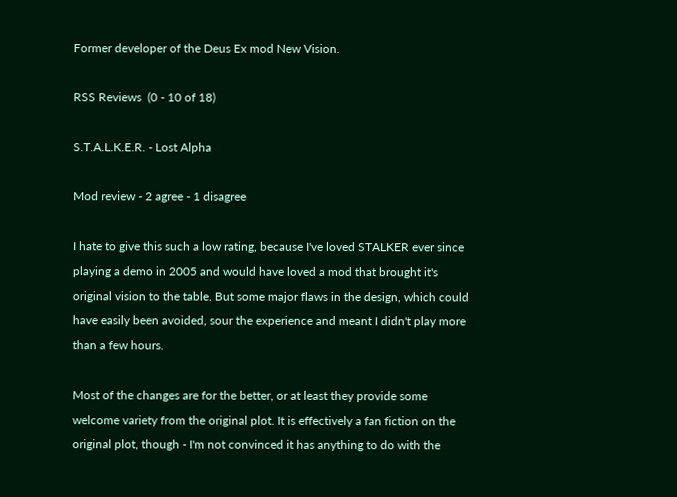Former developer of the Deus Ex mod New Vision.

RSS Reviews  (0 - 10 of 18)

S.T.A.L.K.E.R. - Lost Alpha

Mod review - 2 agree - 1 disagree

I hate to give this such a low rating, because I've loved STALKER ever since playing a demo in 2005 and would have loved a mod that brought it's original vision to the table. But some major flaws in the design, which could have easily been avoided, sour the experience and meant I didn't play more than a few hours.

Most of the changes are for the better, or at least they provide some welcome variety from the original plot. It is effectively a fan fiction on the original plot, though - I'm not convinced it has anything to do with the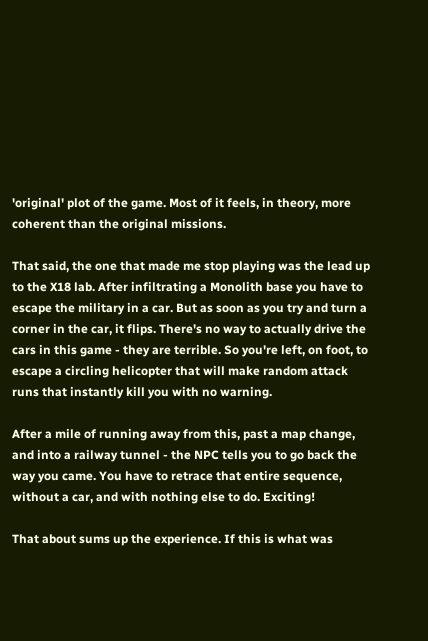'original' plot of the game. Most of it feels, in theory, more coherent than the original missions.

That said, the one that made me stop playing was the lead up to the X18 lab. After infiltrating a Monolith base you have to escape the military in a car. But as soon as you try and turn a corner in the car, it flips. There's no way to actually drive the cars in this game - they are terrible. So you're left, on foot, to escape a circling helicopter that will make random attack runs that instantly kill you with no warning.

After a mile of running away from this, past a map change, and into a railway tunnel - the NPC tells you to go back the way you came. You have to retrace that entire sequence, without a car, and with nothing else to do. Exciting!

That about sums up the experience. If this is what was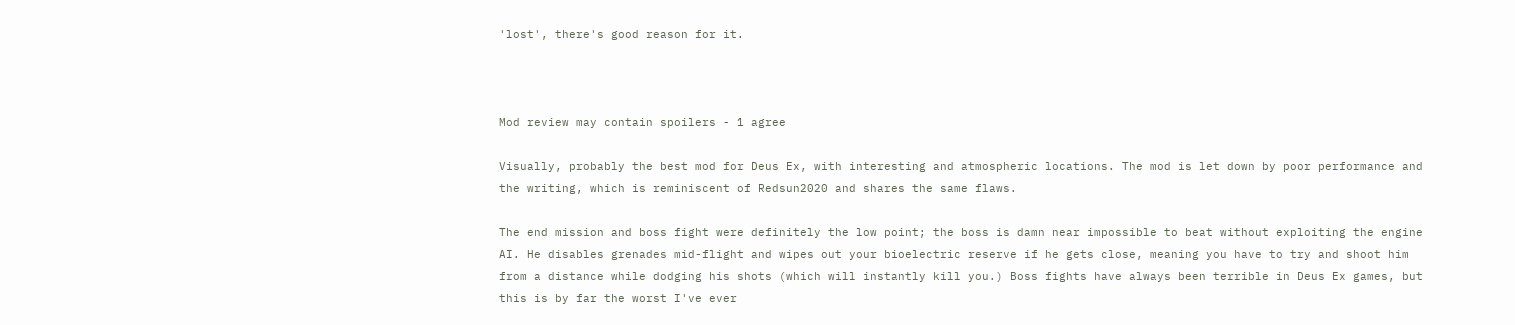'lost', there's good reason for it.



Mod review may contain spoilers - 1 agree

Visually, probably the best mod for Deus Ex, with interesting and atmospheric locations. The mod is let down by poor performance and the writing, which is reminiscent of Redsun2020 and shares the same flaws.

The end mission and boss fight were definitely the low point; the boss is damn near impossible to beat without exploiting the engine AI. He disables grenades mid-flight and wipes out your bioelectric reserve if he gets close, meaning you have to try and shoot him from a distance while dodging his shots (which will instantly kill you.) Boss fights have always been terrible in Deus Ex games, but this is by far the worst I've ever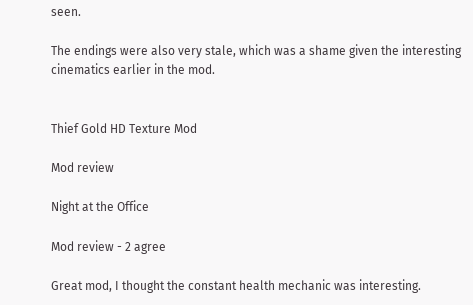seen.

The endings were also very stale, which was a shame given the interesting cinematics earlier in the mod.


Thief Gold HD Texture Mod

Mod review

Night at the Office

Mod review - 2 agree

Great mod, I thought the constant health mechanic was interesting.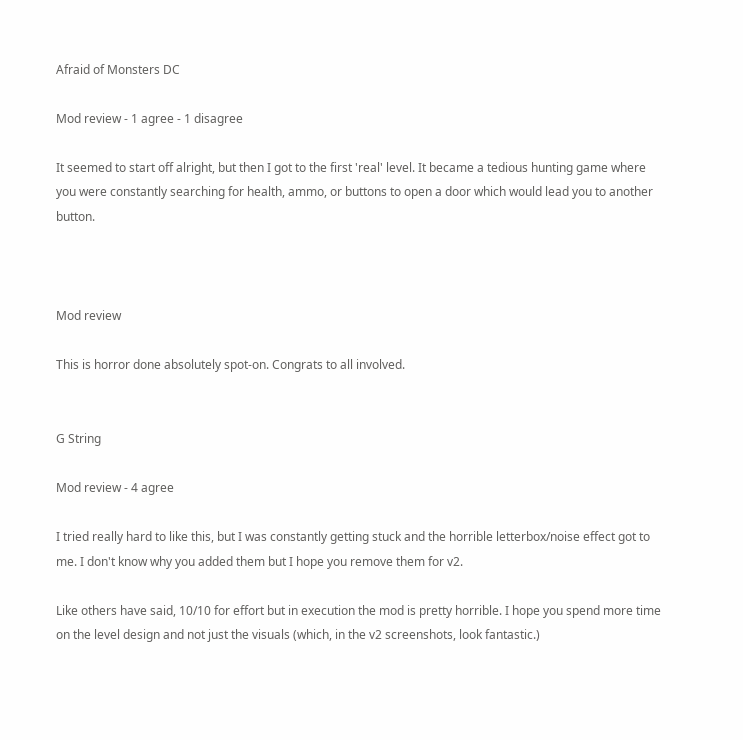Afraid of Monsters DC

Mod review - 1 agree - 1 disagree

It seemed to start off alright, but then I got to the first 'real' level. It became a tedious hunting game where you were constantly searching for health, ammo, or buttons to open a door which would lead you to another button.



Mod review

This is horror done absolutely spot-on. Congrats to all involved.


G String

Mod review - 4 agree

I tried really hard to like this, but I was constantly getting stuck and the horrible letterbox/noise effect got to me. I don't know why you added them but I hope you remove them for v2.

Like others have said, 10/10 for effort but in execution the mod is pretty horrible. I hope you spend more time on the level design and not just the visuals (which, in the v2 screenshots, look fantastic.)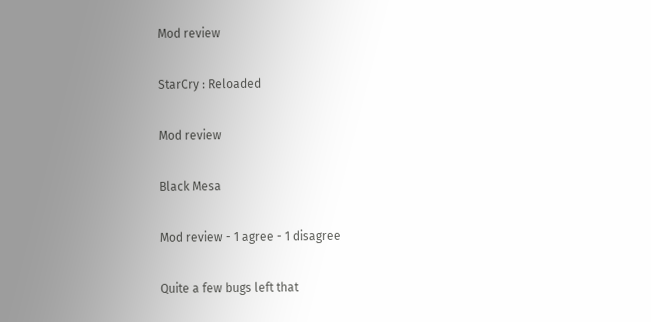Mod review

StarCry : Reloaded

Mod review

Black Mesa

Mod review - 1 agree - 1 disagree

Quite a few bugs left that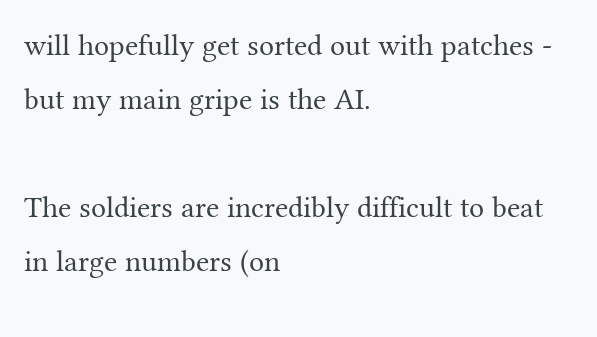will hopefully get sorted out with patches - but my main gripe is the AI.

The soldiers are incredibly difficult to beat in large numbers (on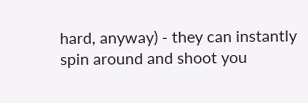hard, anyway) - they can instantly spin around and shoot you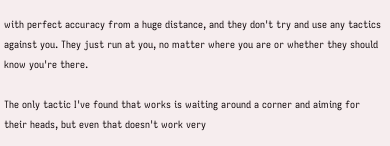with perfect accuracy from a huge distance, and they don't try and use any tactics against you. They just run at you, no matter where you are or whether they should know you're there.

The only tactic I've found that works is waiting around a corner and aiming for their heads, but even that doesn't work very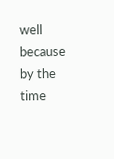well because by the time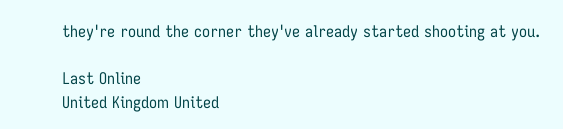they're round the corner they've already started shooting at you.

Last Online
United Kingdom United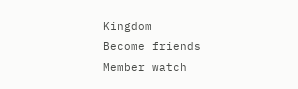Kingdom
Become friends
Member watch